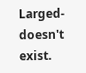Larged-doesn't exist.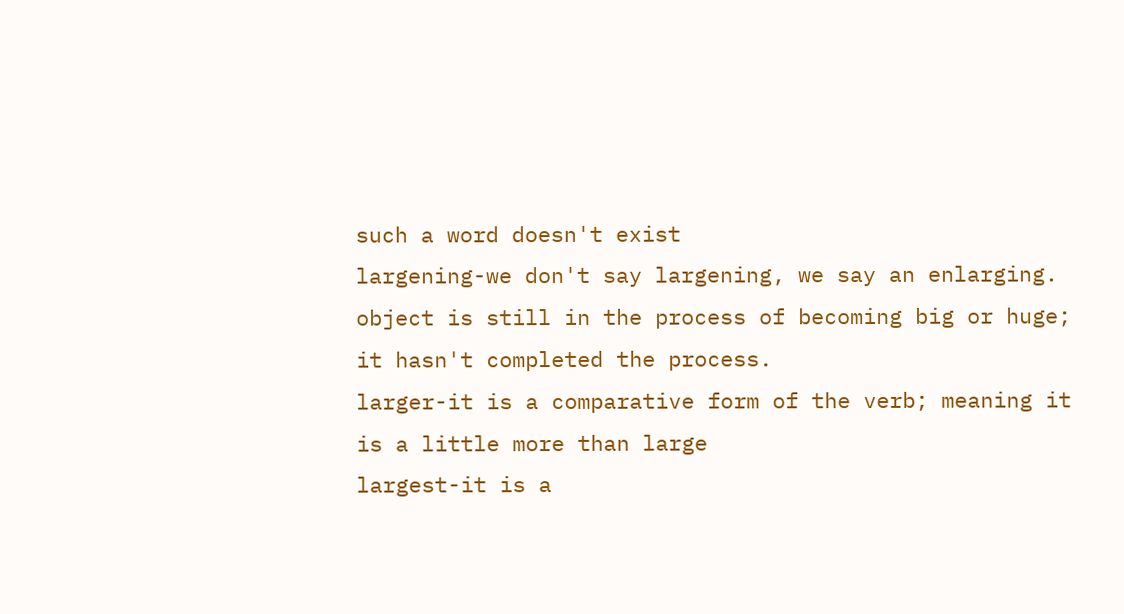such a word doesn't exist
largening-we don't say largening, we say an enlarging. object is still in the process of becoming big or huge; it hasn't completed the process.
larger-it is a comparative form of the verb; meaning it is a little more than large
largest-it is a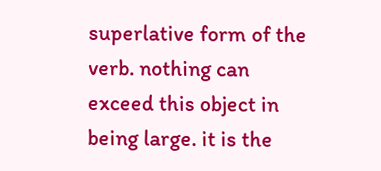superlative form of the verb. nothing can exceed this object in being large. it is the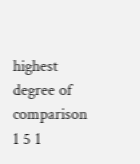highest degree of comparison
1 5 1